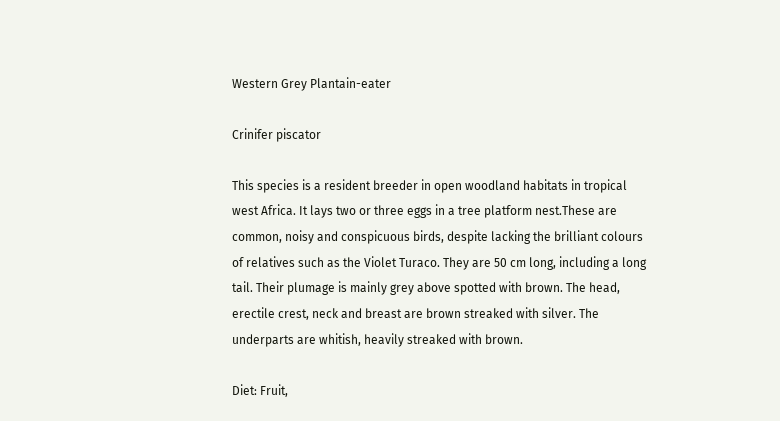Western Grey Plantain-eater

Crinifer piscator

This species is a resident breeder in open woodland habitats in tropical west Africa. It lays two or three eggs in a tree platform nest.These are common, noisy and conspicuous birds, despite lacking the brilliant colours of relatives such as the Violet Turaco. They are 50 cm long, including a long tail. Their plumage is mainly grey above spotted with brown. The head, erectile crest, neck and breast are brown streaked with silver. The underparts are whitish, heavily streaked with brown.

Diet: Fruit,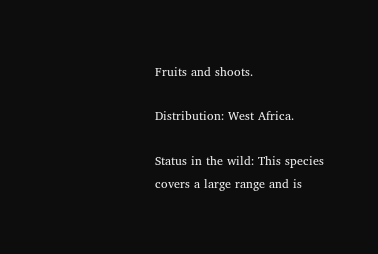Fruits and shoots.

Distribution: West Africa.

Status in the wild: This species covers a large range and is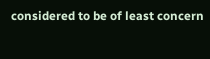considered to be of least concern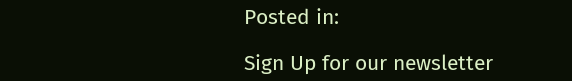Posted in:

Sign Up for our newsletter